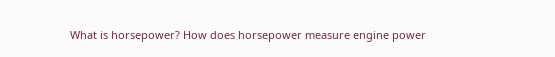What is horsepower? How does horsepower measure engine power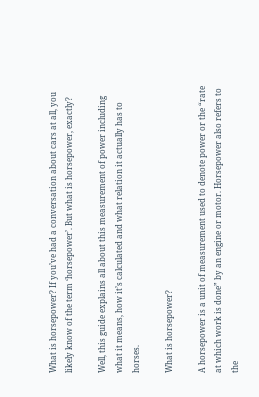What is horsepower? If you’ve had a conversation about cars at all, you likely know of the term ‘horsepower’. But what is horsepower, exactly?

Well, this guide explains all about this measurement of power including what it means, how it’s calculated and what relation it actually has to horses.

What is horsepower?

A horsepower is a unit of measurement used to denote power or the “rate at which work is done” by an engine or motor. Horsepower also refers to the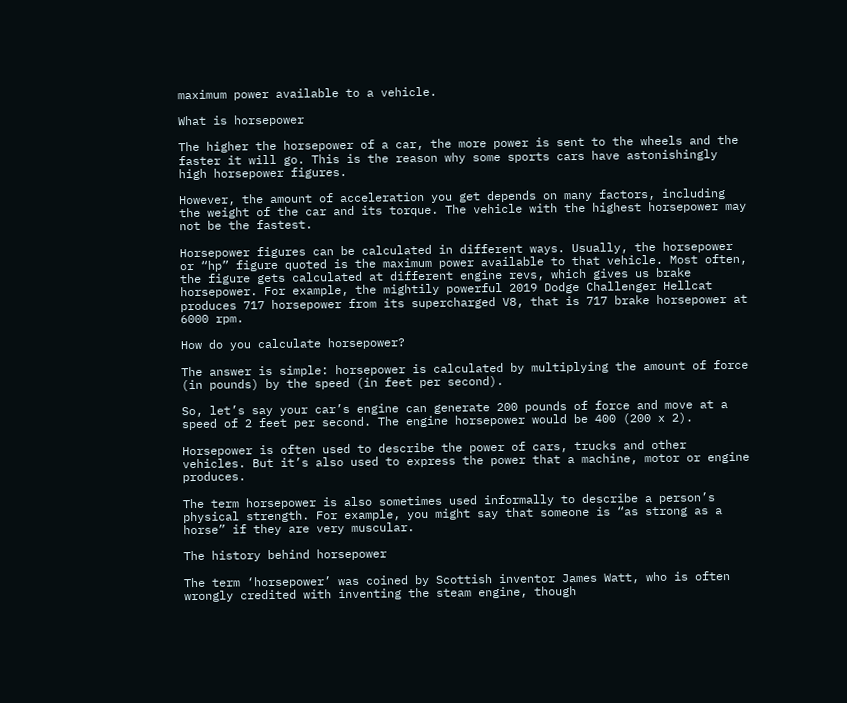maximum power available to a vehicle.

What is horsepower

The higher the horsepower of a car, the more power is sent to the wheels and the faster it will go. This is the reason why some sports cars have astonishingly high horsepower figures.

However, the amount of acceleration you get depends on many factors, including the weight of the car and its torque. The vehicle with the highest horsepower may not be the fastest.

Horsepower figures can be calculated in different ways. Usually, the horsepower or “hp” figure quoted is the maximum power available to that vehicle. Most often, the figure gets calculated at different engine revs, which gives us brake horsepower. For example, the mightily powerful 2019 Dodge Challenger Hellcat produces 717 horsepower from its supercharged V8, that is 717 brake horsepower at 6000 rpm.

How do you calculate horsepower?

The answer is simple: horsepower is calculated by multiplying the amount of force (in pounds) by the speed (in feet per second).

So, let’s say your car’s engine can generate 200 pounds of force and move at a speed of 2 feet per second. The engine horsepower would be 400 (200 x 2).

Horsepower is often used to describe the power of cars, trucks and other vehicles. But it’s also used to express the power that a machine, motor or engine produces.

The term horsepower is also sometimes used informally to describe a person’s physical strength. For example, you might say that someone is “as strong as a horse” if they are very muscular.

The history behind horsepower

The term ‘horsepower’ was coined by Scottish inventor James Watt, who is often wrongly credited with inventing the steam engine, though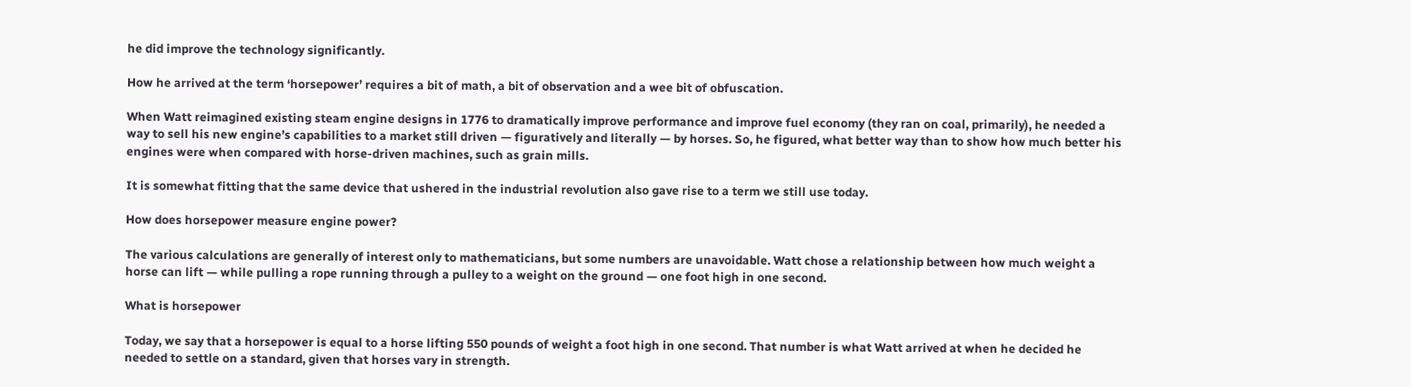he did improve the technology significantly.

How he arrived at the term ‘horsepower’ requires a bit of math, a bit of observation and a wee bit of obfuscation.

When Watt reimagined existing steam engine designs in 1776 to dramatically improve performance and improve fuel economy (they ran on coal, primarily), he needed a way to sell his new engine’s capabilities to a market still driven — figuratively and literally — by horses. So, he figured, what better way than to show how much better his engines were when compared with horse-driven machines, such as grain mills.

It is somewhat fitting that the same device that ushered in the industrial revolution also gave rise to a term we still use today.

How does horsepower measure engine power?

The various calculations are generally of interest only to mathematicians, but some numbers are unavoidable. Watt chose a relationship between how much weight a horse can lift — while pulling a rope running through a pulley to a weight on the ground — one foot high in one second.

What is horsepower

Today, we say that a horsepower is equal to a horse lifting 550 pounds of weight a foot high in one second. That number is what Watt arrived at when he decided he needed to settle on a standard, given that horses vary in strength.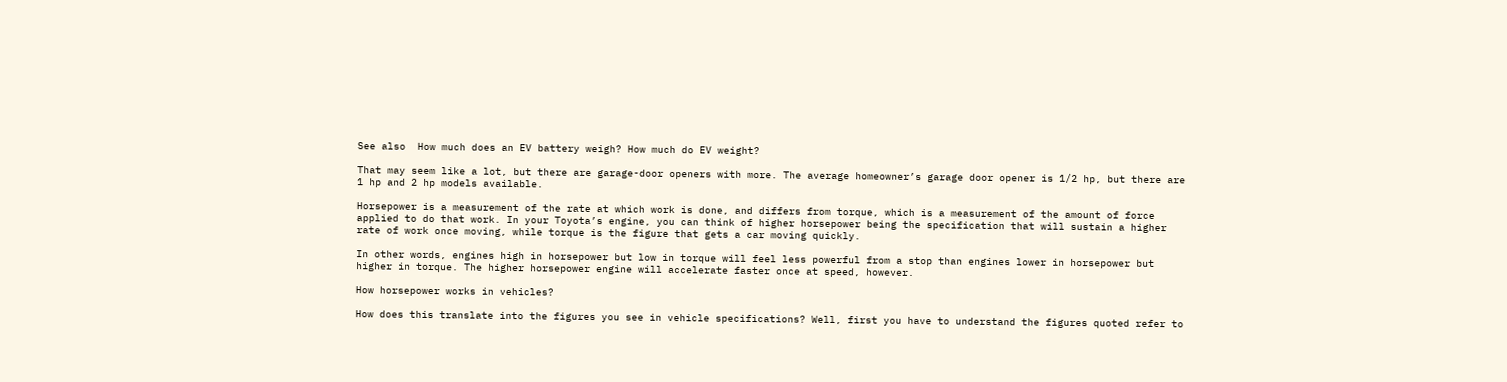See also  How much does an EV battery weigh? How much do EV weight?

That may seem like a lot, but there are garage-door openers with more. The average homeowner’s garage door opener is 1/2 hp, but there are 1 hp and 2 hp models available.

Horsepower is a measurement of the rate at which work is done, and differs from torque, which is a measurement of the amount of force applied to do that work. In your Toyota’s engine, you can think of higher horsepower being the specification that will sustain a higher rate of work once moving, while torque is the figure that gets a car moving quickly.

In other words, engines high in horsepower but low in torque will feel less powerful from a stop than engines lower in horsepower but higher in torque. The higher horsepower engine will accelerate faster once at speed, however.

How horsepower works in vehicles?

How does this translate into the figures you see in vehicle specifications? Well, first you have to understand the figures quoted refer to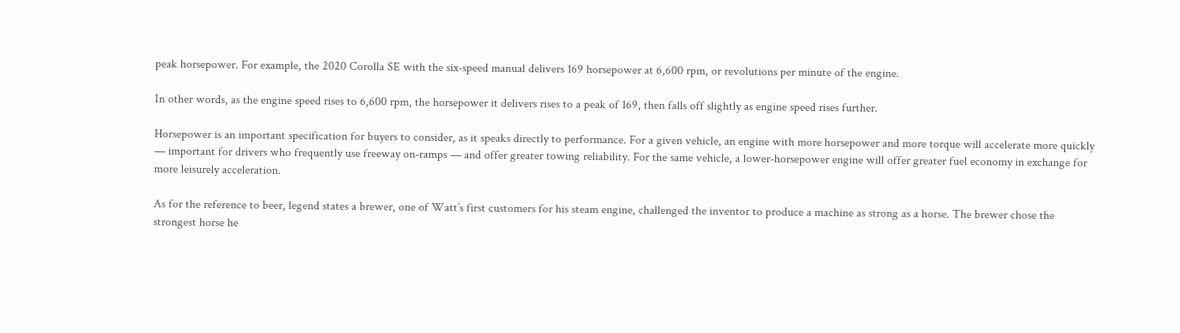peak horsepower. For example, the 2020 Corolla SE with the six-speed manual delivers 169 horsepower at 6,600 rpm, or revolutions per minute of the engine.

In other words, as the engine speed rises to 6,600 rpm, the horsepower it delivers rises to a peak of 169, then falls off slightly as engine speed rises further.

Horsepower is an important specification for buyers to consider, as it speaks directly to performance. For a given vehicle, an engine with more horsepower and more torque will accelerate more quickly — important for drivers who frequently use freeway on-ramps — and offer greater towing reliability. For the same vehicle, a lower-horsepower engine will offer greater fuel economy in exchange for more leisurely acceleration.

As for the reference to beer, legend states a brewer, one of Watt’s first customers for his steam engine, challenged the inventor to produce a machine as strong as a horse. The brewer chose the strongest horse he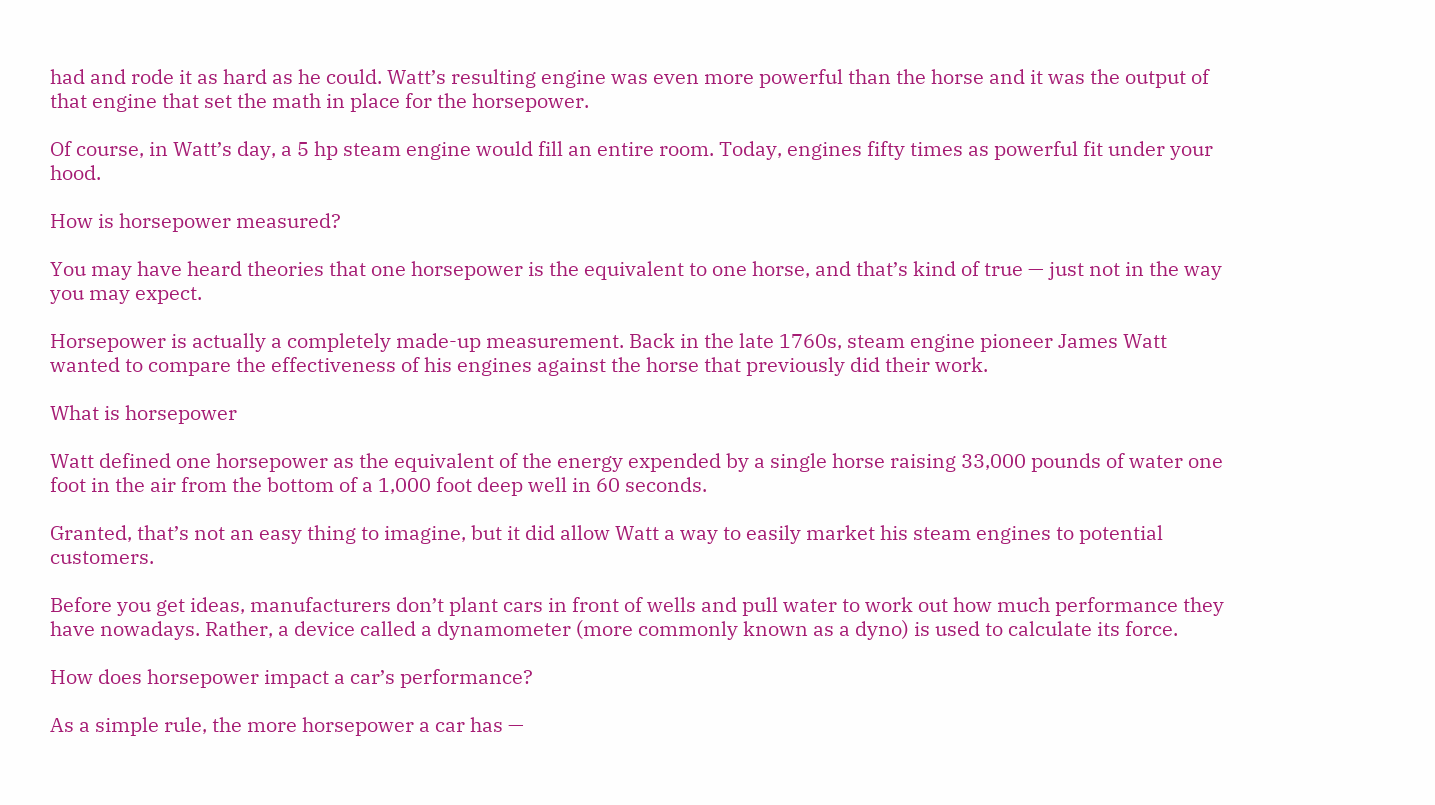had and rode it as hard as he could. Watt’s resulting engine was even more powerful than the horse and it was the output of that engine that set the math in place for the horsepower.

Of course, in Watt’s day, a 5 hp steam engine would fill an entire room. Today, engines fifty times as powerful fit under your hood.

How is horsepower measured?

You may have heard theories that one horsepower is the equivalent to one horse, and that’s kind of true — just not in the way you may expect.

Horsepower is actually a completely made-up measurement. Back in the late 1760s, steam engine pioneer James Watt wanted to compare the effectiveness of his engines against the horse that previously did their work.

What is horsepower

Watt defined one horsepower as the equivalent of the energy expended by a single horse raising 33,000 pounds of water one foot in the air from the bottom of a 1,000 foot deep well in 60 seconds.

Granted, that’s not an easy thing to imagine, but it did allow Watt a way to easily market his steam engines to potential customers.

Before you get ideas, manufacturers don’t plant cars in front of wells and pull water to work out how much performance they have nowadays. Rather, a device called a dynamometer (more commonly known as a dyno) is used to calculate its force.

How does horsepower impact a car’s performance?

As a simple rule, the more horsepower a car has —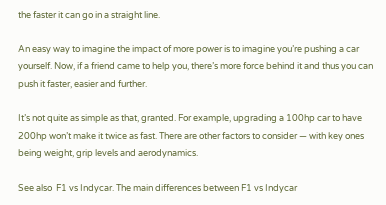the faster it can go in a straight line.

An easy way to imagine the impact of more power is to imagine you’re pushing a car yourself. Now, if a friend came to help you, there’s more force behind it and thus you can push it faster, easier and further.

It’s not quite as simple as that, granted. For example, upgrading a 100hp car to have 200hp won’t make it twice as fast. There are other factors to consider — with key ones being weight, grip levels and aerodynamics.

See also  F1 vs Indycar. The main differences between F1 vs Indycar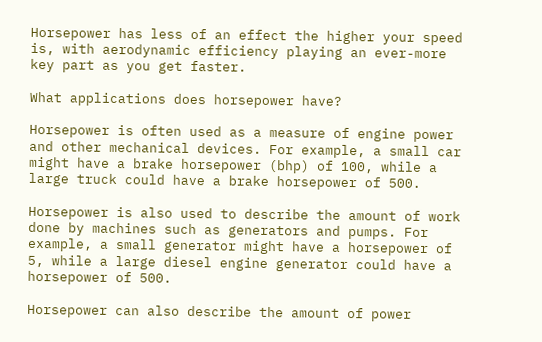Horsepower has less of an effect the higher your speed is, with aerodynamic efficiency playing an ever-more key part as you get faster.

What applications does horsepower have?

Horsepower is often used as a measure of engine power and other mechanical devices. For example, a small car might have a brake horsepower (bhp) of 100, while a large truck could have a brake horsepower of 500.

Horsepower is also used to describe the amount of work done by machines such as generators and pumps. For example, a small generator might have a horsepower of 5, while a large diesel engine generator could have a horsepower of 500.

Horsepower can also describe the amount of power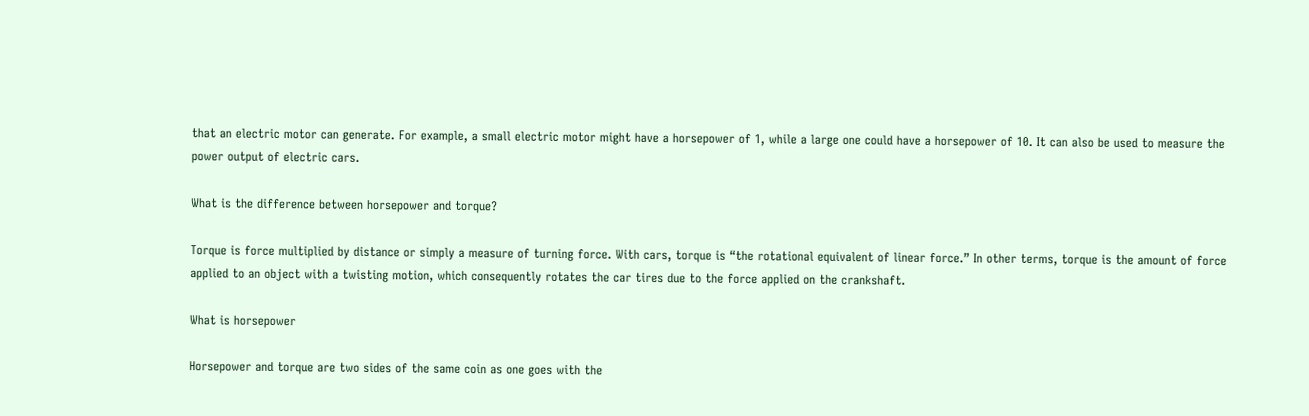that an electric motor can generate. For example, a small electric motor might have a horsepower of 1, while a large one could have a horsepower of 10. It can also be used to measure the power output of electric cars.

What is the difference between horsepower and torque?

Torque is force multiplied by distance or simply a measure of turning force. With cars, torque is “the rotational equivalent of linear force.” In other terms, torque is the amount of force applied to an object with a twisting motion, which consequently rotates the car tires due to the force applied on the crankshaft.

What is horsepower

Horsepower and torque are two sides of the same coin as one goes with the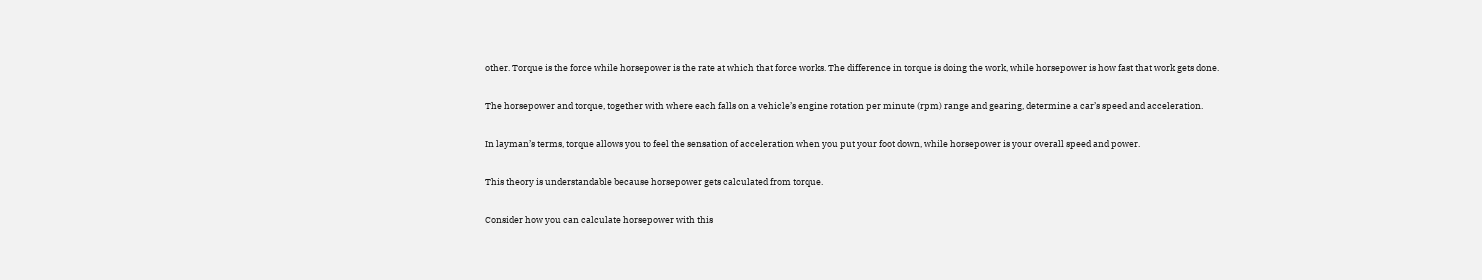other. Torque is the force while horsepower is the rate at which that force works. The difference in torque is doing the work, while horsepower is how fast that work gets done.

The horsepower and torque, together with where each falls on a vehicle’s engine rotation per minute (rpm) range and gearing, determine a car’s speed and acceleration.

In layman’s terms, torque allows you to feel the sensation of acceleration when you put your foot down, while horsepower is your overall speed and power.

This theory is understandable because horsepower gets calculated from torque.

Consider how you can calculate horsepower with this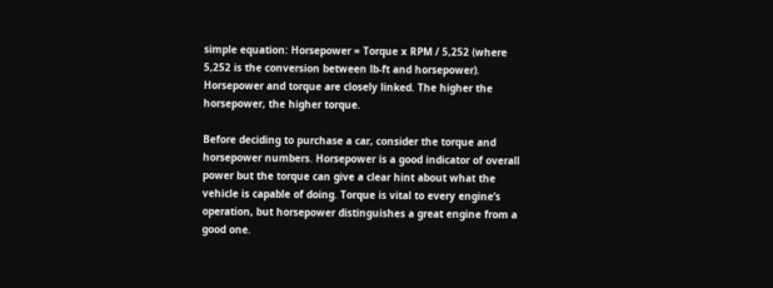simple equation: Horsepower = Torque x RPM / 5,252 (where 5,252 is the conversion between lb-ft and horsepower). Horsepower and torque are closely linked. The higher the horsepower, the higher torque.

Before deciding to purchase a car, consider the torque and horsepower numbers. Horsepower is a good indicator of overall power but the torque can give a clear hint about what the vehicle is capable of doing. Torque is vital to every engine’s operation, but horsepower distinguishes a great engine from a good one.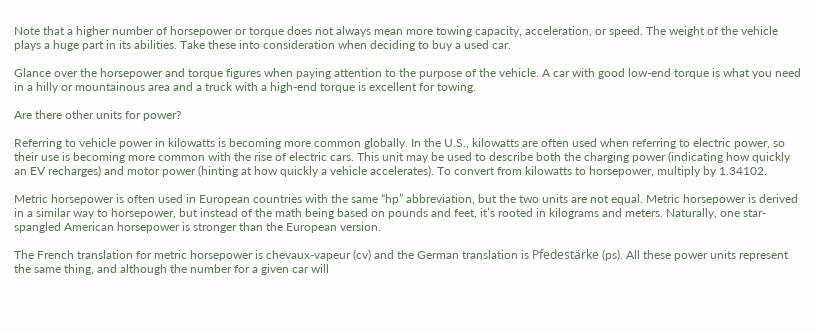Note that a higher number of horsepower or torque does not always mean more towing capacity, acceleration, or speed. The weight of the vehicle plays a huge part in its abilities. Take these into consideration when deciding to buy a used car.

Glance over the horsepower and torque figures when paying attention to the purpose of the vehicle. A car with good low-end torque is what you need in a hilly or mountainous area and a truck with a high-end torque is excellent for towing.

Are there other units for power?

Referring to vehicle power in kilowatts is becoming more common globally. In the U.S., kilowatts are often used when referring to electric power, so their use is becoming more common with the rise of electric cars. This unit may be used to describe both the charging power (indicating how quickly an EV recharges) and motor power (hinting at how quickly a vehicle accelerates). To convert from kilowatts to horsepower, multiply by 1.34102.

Metric horsepower is often used in European countries with the same “hp” abbreviation, but the two units are not equal. Metric horsepower is derived in a similar way to horsepower, but instead of the math being based on pounds and feet, it’s rooted in kilograms and meters. Naturally, one star-spangled American horsepower is stronger than the European version.

The French translation for metric horsepower is chevaux-vapeur (cv) and the German translation is Pfedestärke (ps). All these power units represent the same thing, and although the number for a given car will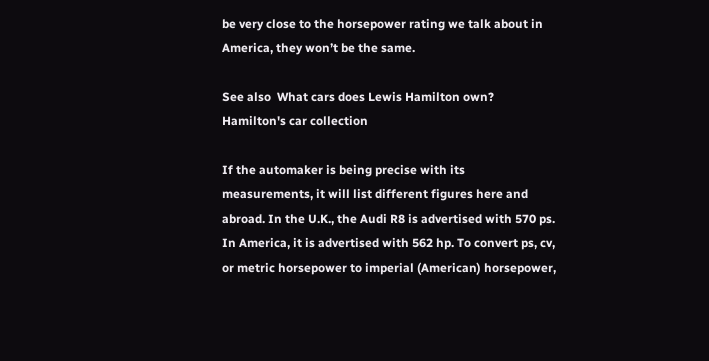be very close to the horsepower rating we talk about in America, they won’t be the same.

See also  What cars does Lewis Hamilton own? Hamilton's car collection

If the automaker is being precise with its measurements, it will list different figures here and abroad. In the U.K., the Audi R8 is advertised with 570 ps. In America, it is advertised with 562 hp. To convert ps, cv, or metric horsepower to imperial (American) horsepower,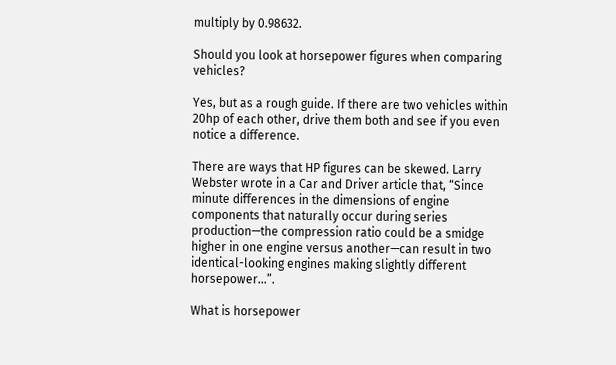multiply by 0.98632.

Should you look at horsepower figures when comparing vehicles?

Yes, but as a rough guide. If there are two vehicles within 20hp of each other, drive them both and see if you even notice a difference.

There are ways that HP figures can be skewed. Larry Webster wrote in a Car and Driver article that, “Since minute differences in the dimensions of engine components that naturally occur during series production—the compression ratio could be a smidge higher in one engine versus another—can result in two identical-looking engines making slightly different horsepower…”.

What is horsepower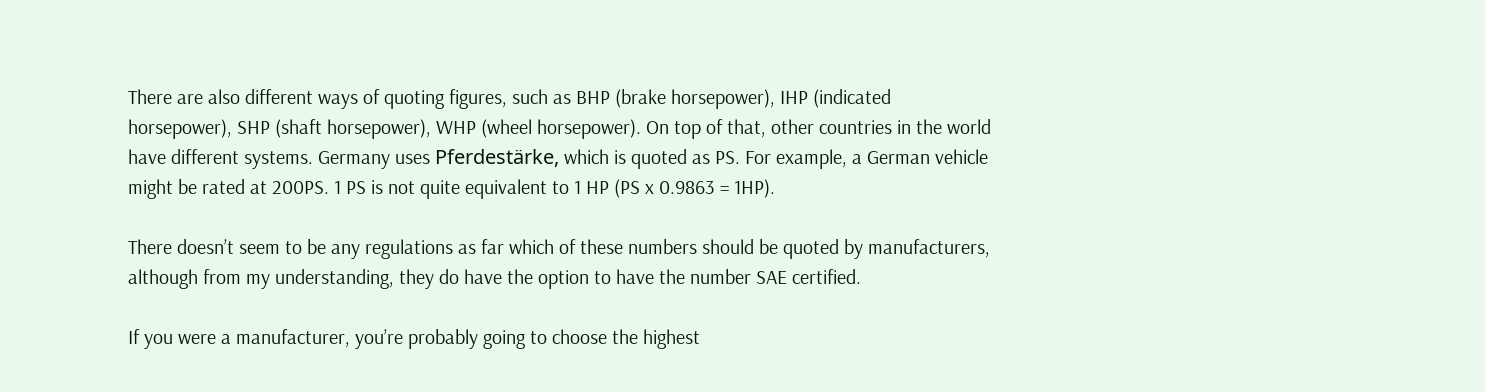There are also different ways of quoting figures, such as BHP (brake horsepower), IHP (indicated horsepower), SHP (shaft horsepower), WHP (wheel horsepower). On top of that, other countries in the world have different systems. Germany uses Pferdestärke, which is quoted as PS. For example, a German vehicle might be rated at 200PS. 1 PS is not quite equivalent to 1 HP (PS x 0.9863 = 1HP).

There doesn’t seem to be any regulations as far which of these numbers should be quoted by manufacturers, although from my understanding, they do have the option to have the number SAE certified.

If you were a manufacturer, you’re probably going to choose the highest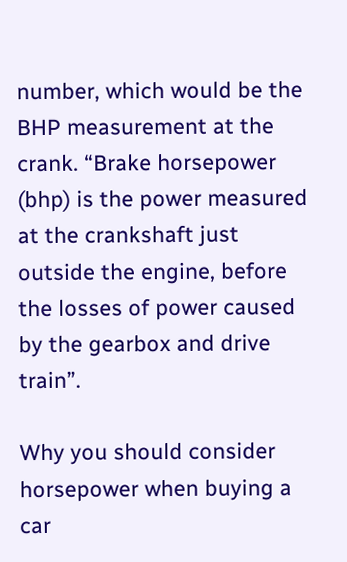number, which would be the BHP measurement at the crank. “Brake horsepower (bhp) is the power measured at the crankshaft just outside the engine, before the losses of power caused by the gearbox and drive train”.

Why you should consider horsepower when buying a car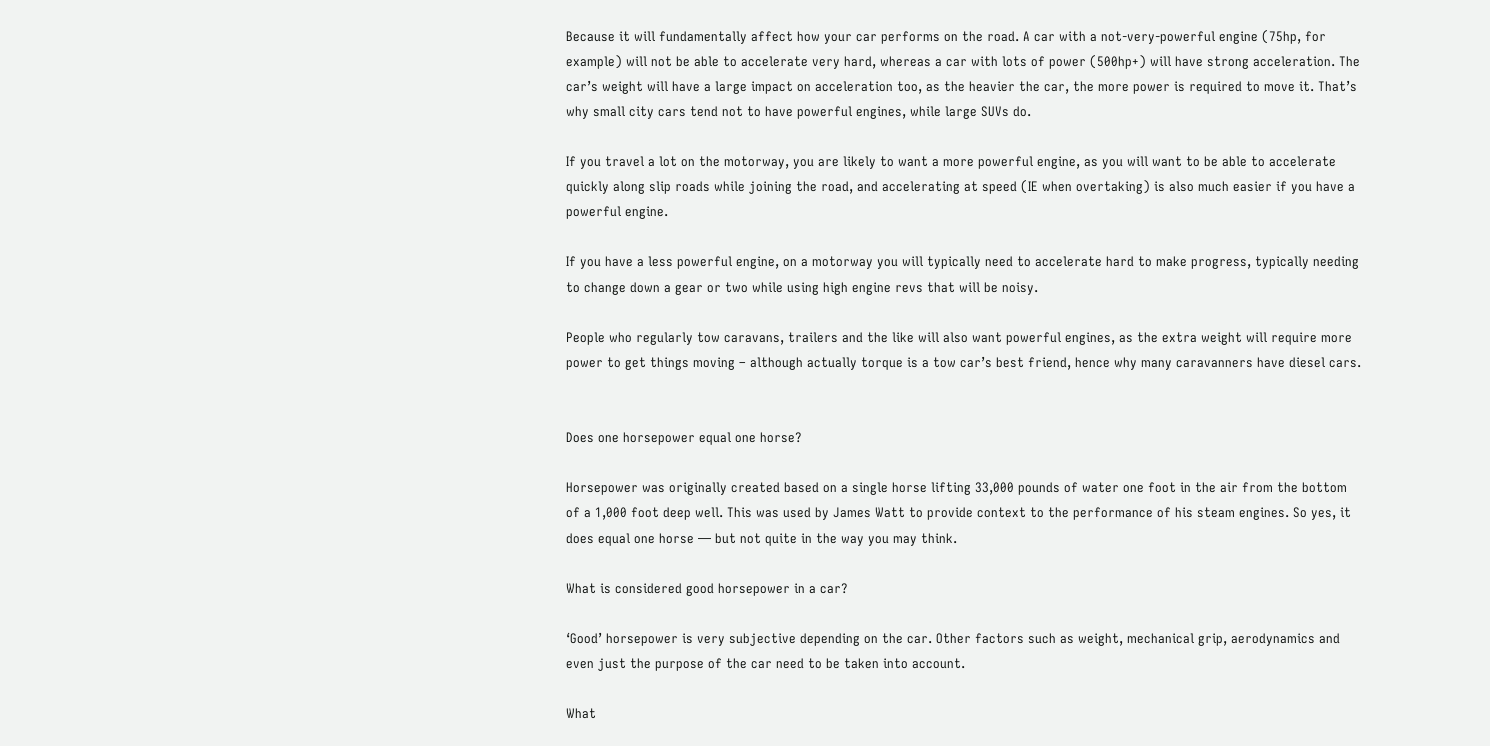Because it will fundamentally affect how your car performs on the road. A car with a not-very-powerful engine (75hp, for example) will not be able to accelerate very hard, whereas a car with lots of power (500hp+) will have strong acceleration. The car’s weight will have a large impact on acceleration too, as the heavier the car, the more power is required to move it. That’s why small city cars tend not to have powerful engines, while large SUVs do.

If you travel a lot on the motorway, you are likely to want a more powerful engine, as you will want to be able to accelerate quickly along slip roads while joining the road, and accelerating at speed (IE when overtaking) is also much easier if you have a powerful engine.

If you have a less powerful engine, on a motorway you will typically need to accelerate hard to make progress, typically needing to change down a gear or two while using high engine revs that will be noisy.

People who regularly tow caravans, trailers and the like will also want powerful engines, as the extra weight will require more power to get things moving – although actually torque is a tow car’s best friend, hence why many caravanners have diesel cars.


Does one horsepower equal one horse?

Horsepower was originally created based on a single horse lifting 33,000 pounds of water one foot in the air from the bottom of a 1,000 foot deep well. This was used by James Watt to provide context to the performance of his steam engines. So yes, it does equal one horse — but not quite in the way you may think.

What is considered good horsepower in a car?

‘Good’ horsepower is very subjective depending on the car. Other factors such as weight, mechanical grip, aerodynamics and even just the purpose of the car need to be taken into account.

What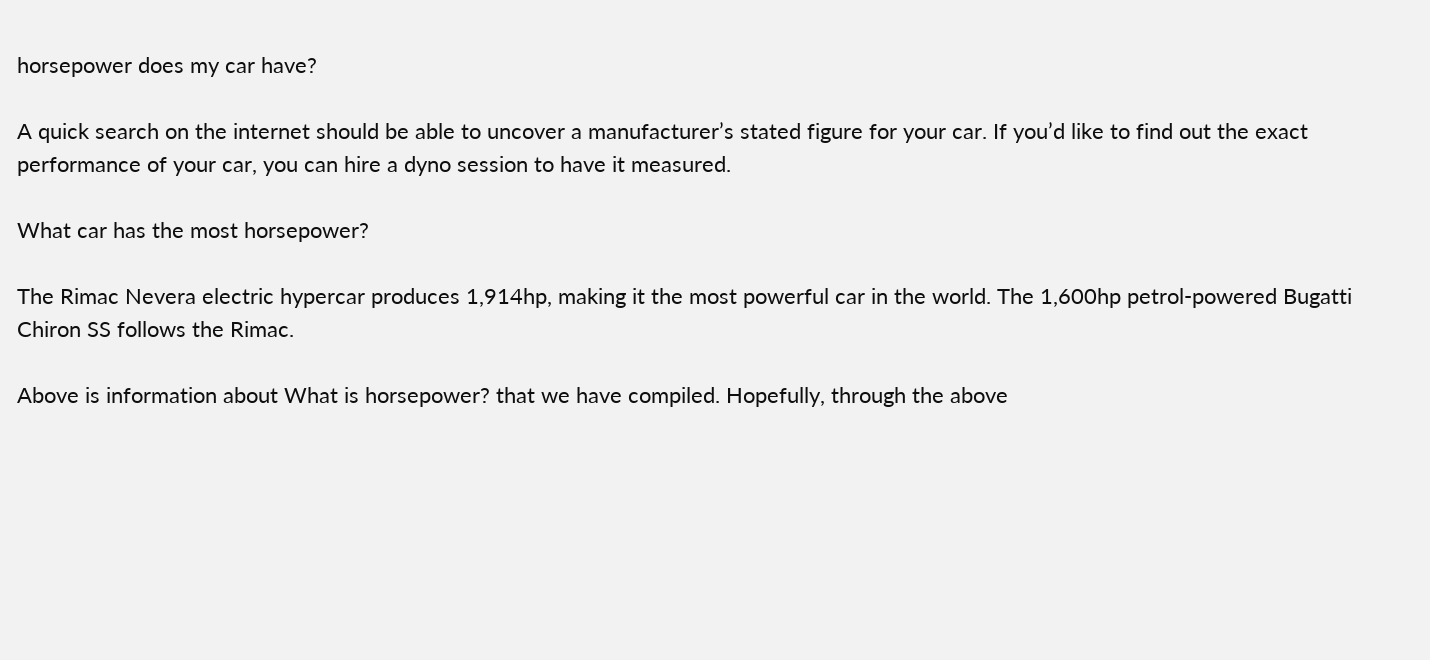horsepower does my car have?

A quick search on the internet should be able to uncover a manufacturer’s stated figure for your car. If you’d like to find out the exact performance of your car, you can hire a dyno session to have it measured.

What car has the most horsepower?

The Rimac Nevera electric hypercar produces 1,914hp, making it the most powerful car in the world. The 1,600hp petrol-powered Bugatti Chiron SS follows the Rimac.

Above is information about What is horsepower? that we have compiled. Hopefully, through the above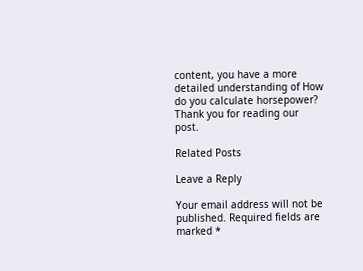content, you have a more detailed understanding of How do you calculate horsepower? Thank you for reading our post.

Related Posts

Leave a Reply

Your email address will not be published. Required fields are marked *